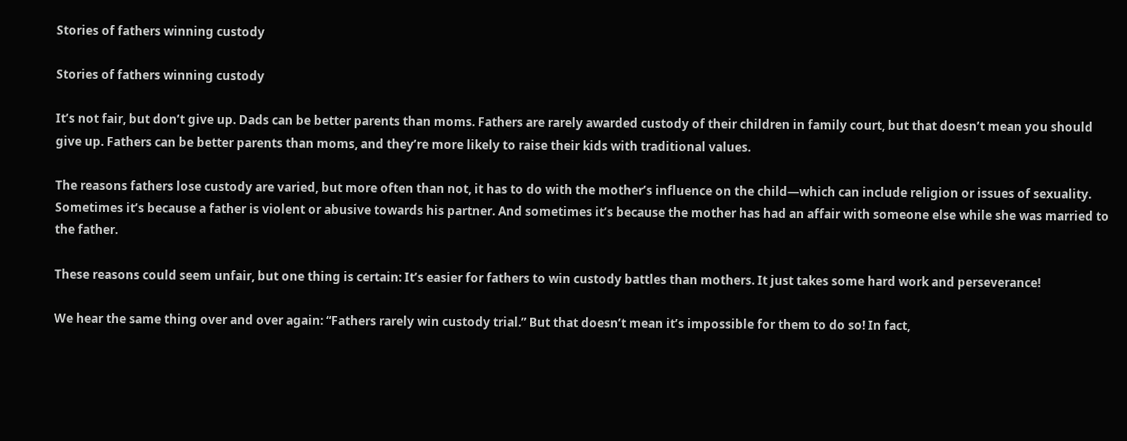Stories of fathers winning custody

Stories of fathers winning custody

It’s not fair, but don’t give up. Dads can be better parents than moms. Fathers are rarely awarded custody of their children in family court, but that doesn’t mean you should give up. Fathers can be better parents than moms, and they’re more likely to raise their kids with traditional values.

The reasons fathers lose custody are varied, but more often than not, it has to do with the mother’s influence on the child—which can include religion or issues of sexuality. Sometimes it’s because a father is violent or abusive towards his partner. And sometimes it’s because the mother has had an affair with someone else while she was married to the father.

These reasons could seem unfair, but one thing is certain: It’s easier for fathers to win custody battles than mothers. It just takes some hard work and perseverance!

We hear the same thing over and over again: “Fathers rarely win custody trial.” But that doesn’t mean it’s impossible for them to do so! In fact,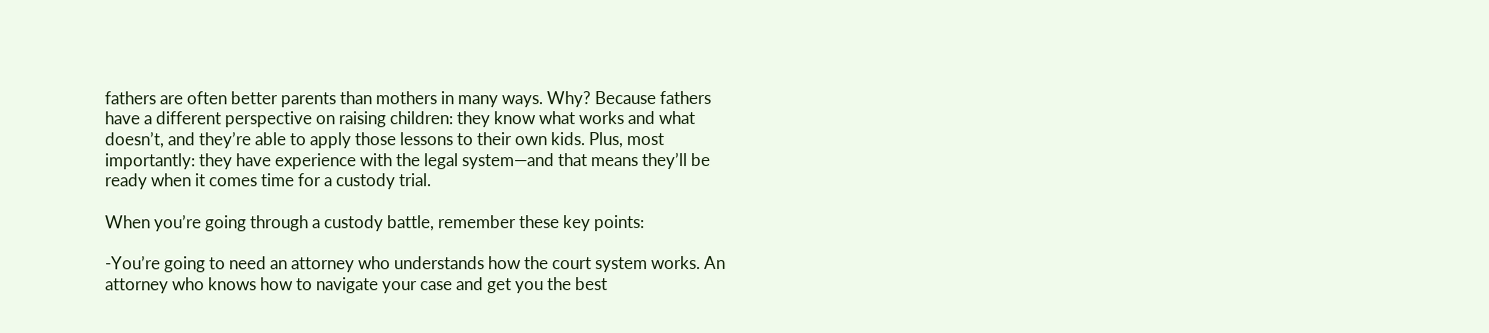fathers are often better parents than mothers in many ways. Why? Because fathers have a different perspective on raising children: they know what works and what doesn’t, and they’re able to apply those lessons to their own kids. Plus, most importantly: they have experience with the legal system—and that means they’ll be ready when it comes time for a custody trial.

When you’re going through a custody battle, remember these key points:

-You’re going to need an attorney who understands how the court system works. An attorney who knows how to navigate your case and get you the best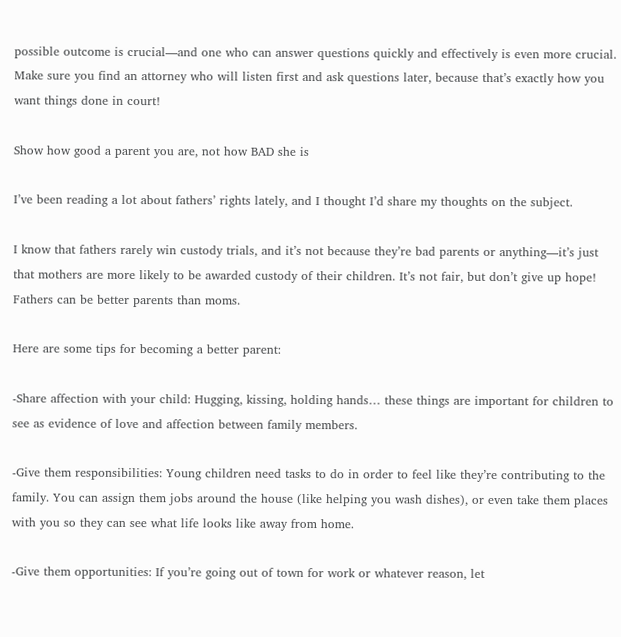possible outcome is crucial—and one who can answer questions quickly and effectively is even more crucial. Make sure you find an attorney who will listen first and ask questions later, because that’s exactly how you want things done in court!

Show how good a parent you are, not how BAD she is

I’ve been reading a lot about fathers’ rights lately, and I thought I’d share my thoughts on the subject.

I know that fathers rarely win custody trials, and it’s not because they’re bad parents or anything—it’s just that mothers are more likely to be awarded custody of their children. It’s not fair, but don’t give up hope! Fathers can be better parents than moms.

Here are some tips for becoming a better parent:

-Share affection with your child: Hugging, kissing, holding hands… these things are important for children to see as evidence of love and affection between family members.

-Give them responsibilities: Young children need tasks to do in order to feel like they’re contributing to the family. You can assign them jobs around the house (like helping you wash dishes), or even take them places with you so they can see what life looks like away from home.

-Give them opportunities: If you’re going out of town for work or whatever reason, let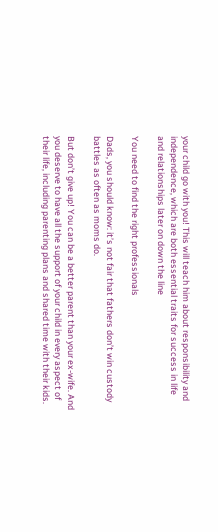your child go with you! This will teach him about responsibility and independence, which are both essential traits for success in life and relationships later on down the line

You need to find the right professionals

Dads, you should know: it’s not fair that fathers don’t win custody battles as often as moms do.

But don’t give up! You can be a better parent than your ex-wife. And you deserve to have all the support of your child in every aspect of their life, including parenting plans and shared time with their kids.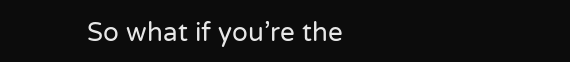So what if you’re the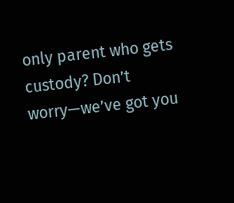only parent who gets custody? Don’t worry—we’ve got you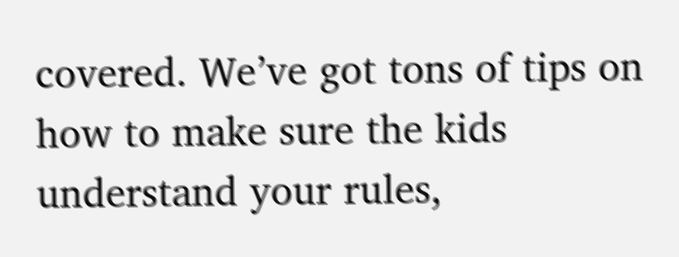covered. We’ve got tons of tips on how to make sure the kids understand your rules,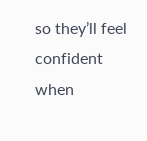so they’ll feel confident when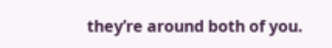they’re around both of you.